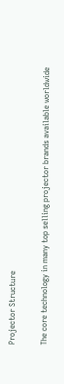Projector Structure

The core technology in many top selling projector brands available worldwide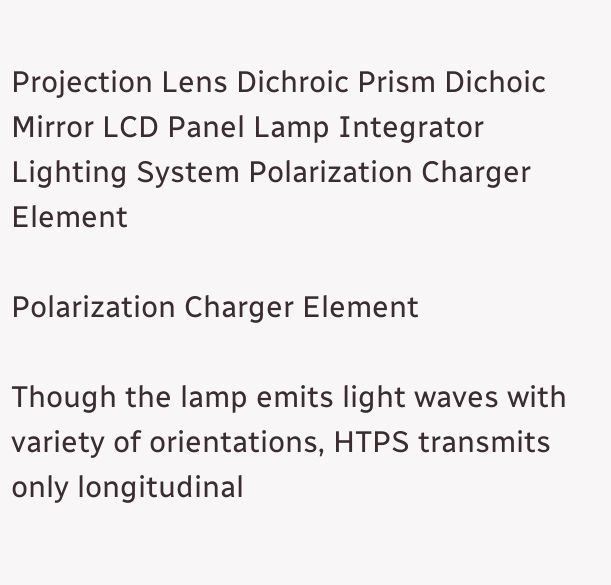Projection Lens Dichroic Prism Dichoic Mirror LCD Panel Lamp Integrator Lighting System Polarization Charger Element

Polarization Charger Element

Though the lamp emits light waves with variety of orientations, HTPS transmits only longitudinal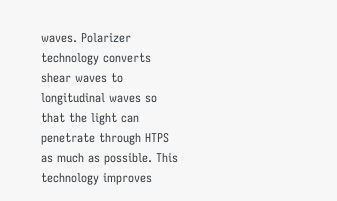waves. Polarizer technology converts shear waves to longitudinal waves so that the light can penetrate through HTPS as much as possible. This technology improves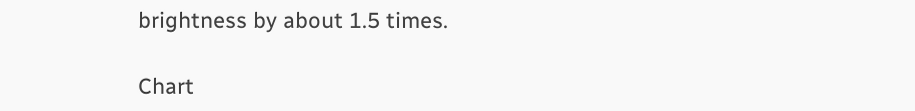brightness by about 1.5 times.

Chart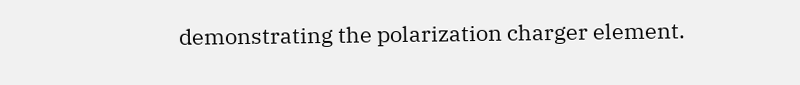demonstrating the polarization charger element.